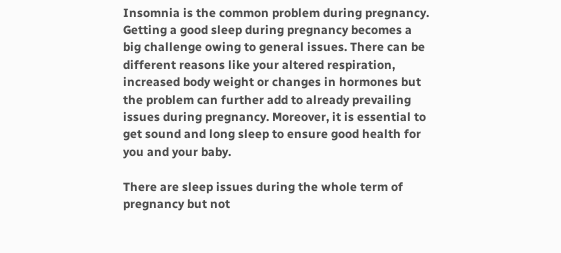Insomnia is the common problem during pregnancy. Getting a good sleep during pregnancy becomes a big challenge owing to general issues. There can be different reasons like your altered respiration, increased body weight or changes in hormones but the problem can further add to already prevailing issues during pregnancy. Moreover, it is essential to get sound and long sleep to ensure good health for you and your baby.

There are sleep issues during the whole term of pregnancy but not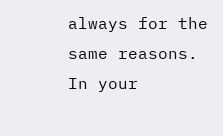always for the same reasons. In your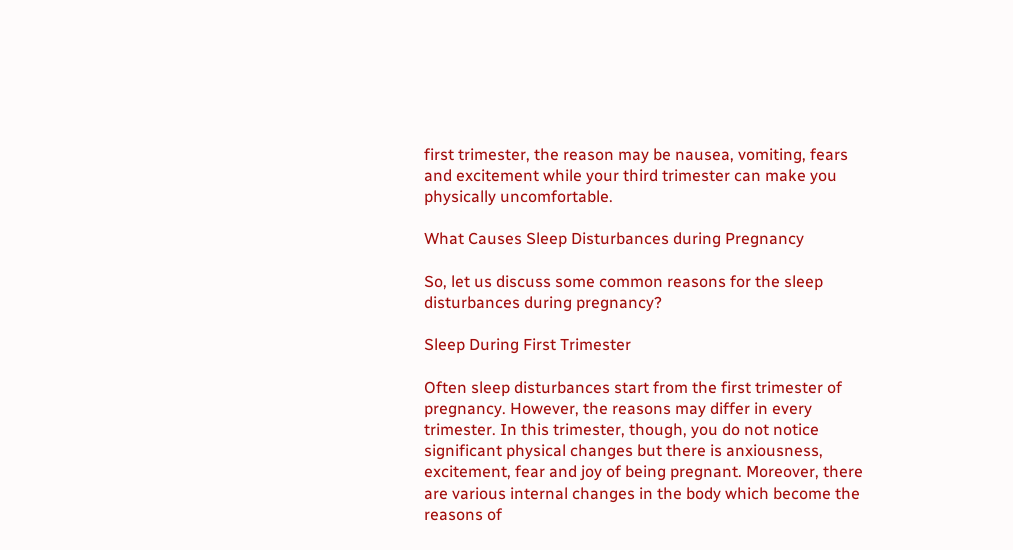first trimester, the reason may be nausea, vomiting, fears and excitement while your third trimester can make you physically uncomfortable.

What Causes Sleep Disturbances during Pregnancy

So, let us discuss some common reasons for the sleep disturbances during pregnancy?

Sleep During First Trimester

Often sleep disturbances start from the first trimester of pregnancy. However, the reasons may differ in every trimester. In this trimester, though, you do not notice significant physical changes but there is anxiousness, excitement, fear and joy of being pregnant. Moreover, there are various internal changes in the body which become the reasons of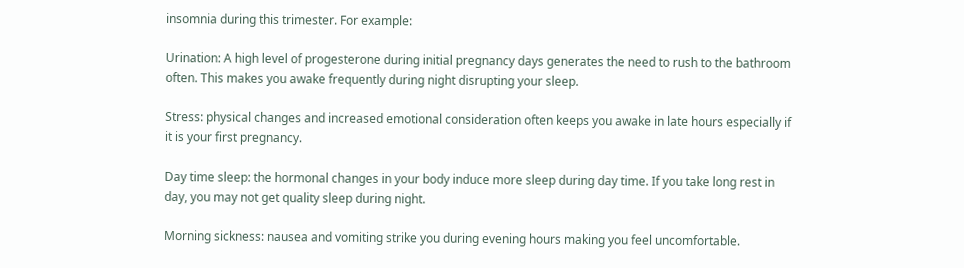insomnia during this trimester. For example:

Urination: A high level of progesterone during initial pregnancy days generates the need to rush to the bathroom often. This makes you awake frequently during night disrupting your sleep.

Stress: physical changes and increased emotional consideration often keeps you awake in late hours especially if it is your first pregnancy.

Day time sleep: the hormonal changes in your body induce more sleep during day time. If you take long rest in day, you may not get quality sleep during night.

Morning sickness: nausea and vomiting strike you during evening hours making you feel uncomfortable.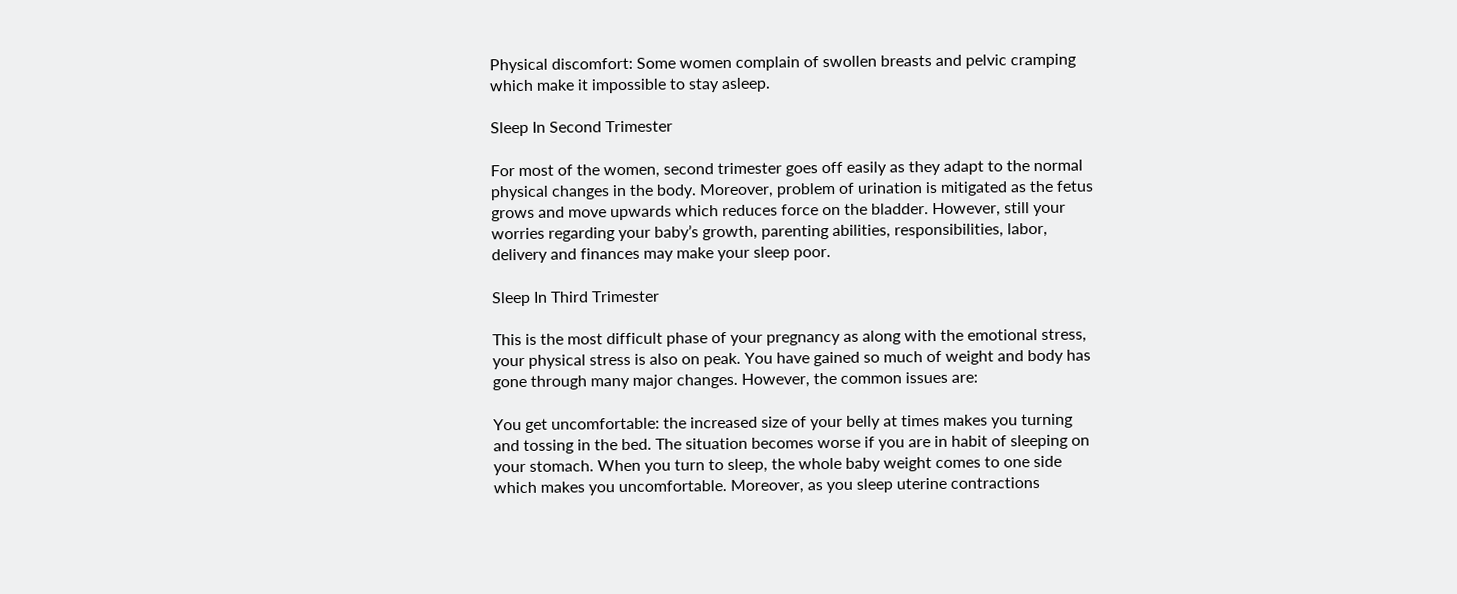Physical discomfort: Some women complain of swollen breasts and pelvic cramping which make it impossible to stay asleep.

Sleep In Second Trimester

For most of the women, second trimester goes off easily as they adapt to the normal physical changes in the body. Moreover, problem of urination is mitigated as the fetus grows and move upwards which reduces force on the bladder. However, still your worries regarding your baby’s growth, parenting abilities, responsibilities, labor, delivery and finances may make your sleep poor.

Sleep In Third Trimester

This is the most difficult phase of your pregnancy as along with the emotional stress, your physical stress is also on peak. You have gained so much of weight and body has gone through many major changes. However, the common issues are:

You get uncomfortable: the increased size of your belly at times makes you turning and tossing in the bed. The situation becomes worse if you are in habit of sleeping on your stomach. When you turn to sleep, the whole baby weight comes to one side which makes you uncomfortable. Moreover, as you sleep uterine contractions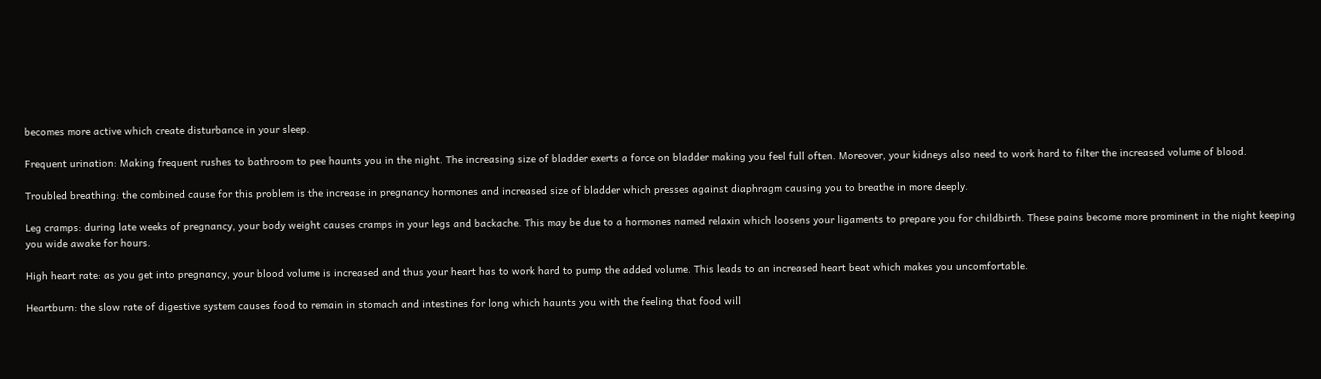becomes more active which create disturbance in your sleep.

Frequent urination: Making frequent rushes to bathroom to pee haunts you in the night. The increasing size of bladder exerts a force on bladder making you feel full often. Moreover, your kidneys also need to work hard to filter the increased volume of blood.

Troubled breathing: the combined cause for this problem is the increase in pregnancy hormones and increased size of bladder which presses against diaphragm causing you to breathe in more deeply.

Leg cramps: during late weeks of pregnancy, your body weight causes cramps in your legs and backache. This may be due to a hormones named relaxin which loosens your ligaments to prepare you for childbirth. These pains become more prominent in the night keeping you wide awake for hours.

High heart rate: as you get into pregnancy, your blood volume is increased and thus your heart has to work hard to pump the added volume. This leads to an increased heart beat which makes you uncomfortable.

Heartburn: the slow rate of digestive system causes food to remain in stomach and intestines for long which haunts you with the feeling that food will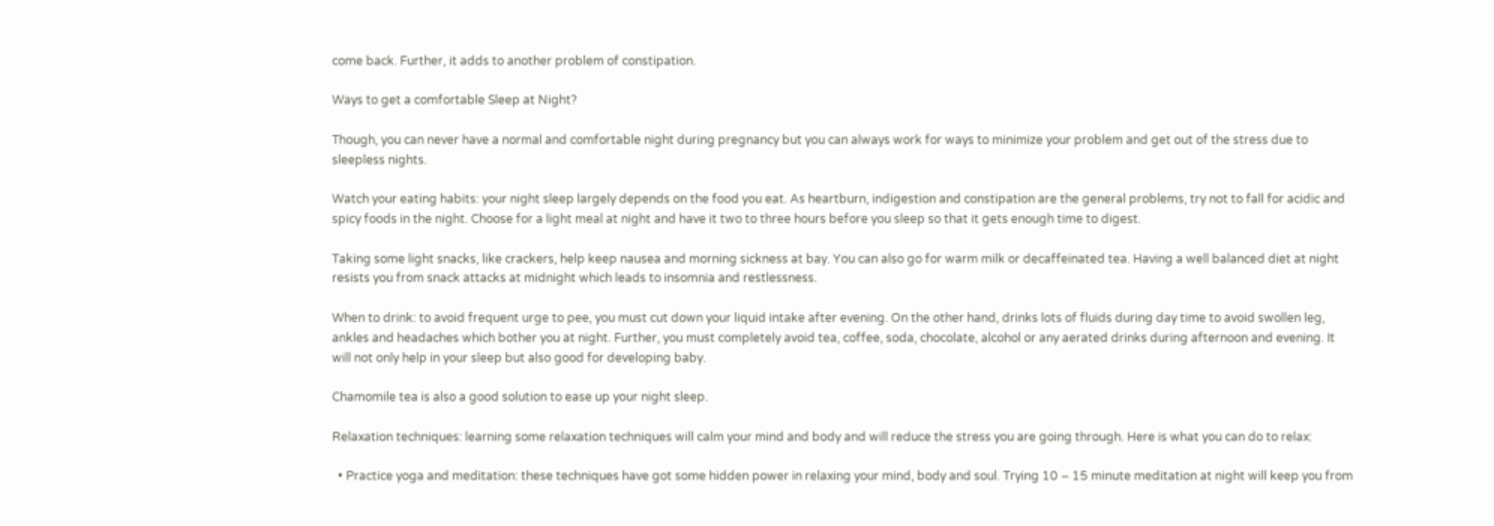come back. Further, it adds to another problem of constipation.

Ways to get a comfortable Sleep at Night?

Though, you can never have a normal and comfortable night during pregnancy but you can always work for ways to minimize your problem and get out of the stress due to sleepless nights.

Watch your eating habits: your night sleep largely depends on the food you eat. As heartburn, indigestion and constipation are the general problems, try not to fall for acidic and spicy foods in the night. Choose for a light meal at night and have it two to three hours before you sleep so that it gets enough time to digest.

Taking some light snacks, like crackers, help keep nausea and morning sickness at bay. You can also go for warm milk or decaffeinated tea. Having a well balanced diet at night resists you from snack attacks at midnight which leads to insomnia and restlessness.

When to drink: to avoid frequent urge to pee, you must cut down your liquid intake after evening. On the other hand, drinks lots of fluids during day time to avoid swollen leg, ankles and headaches which bother you at night. Further, you must completely avoid tea, coffee, soda, chocolate, alcohol or any aerated drinks during afternoon and evening. It will not only help in your sleep but also good for developing baby.

Chamomile tea is also a good solution to ease up your night sleep.

Relaxation techniques: learning some relaxation techniques will calm your mind and body and will reduce the stress you are going through. Here is what you can do to relax:

  • Practice yoga and meditation: these techniques have got some hidden power in relaxing your mind, body and soul. Trying 10 – 15 minute meditation at night will keep you from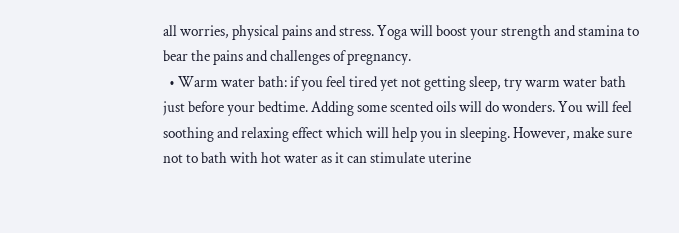all worries, physical pains and stress. Yoga will boost your strength and stamina to bear the pains and challenges of pregnancy.
  • Warm water bath: if you feel tired yet not getting sleep, try warm water bath just before your bedtime. Adding some scented oils will do wonders. You will feel soothing and relaxing effect which will help you in sleeping. However, make sure not to bath with hot water as it can stimulate uterine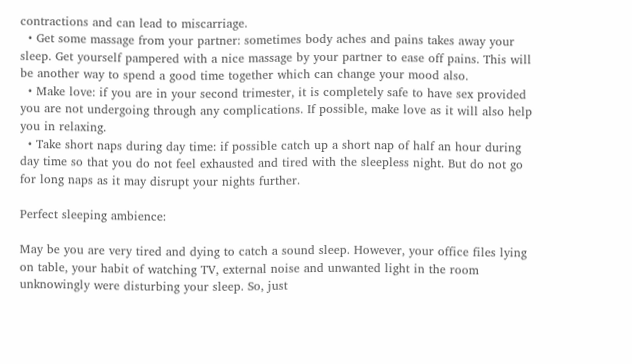contractions and can lead to miscarriage.
  • Get some massage from your partner: sometimes body aches and pains takes away your sleep. Get yourself pampered with a nice massage by your partner to ease off pains. This will be another way to spend a good time together which can change your mood also.
  • Make love: if you are in your second trimester, it is completely safe to have sex provided you are not undergoing through any complications. If possible, make love as it will also help you in relaxing.
  • Take short naps during day time: if possible catch up a short nap of half an hour during day time so that you do not feel exhausted and tired with the sleepless night. But do not go for long naps as it may disrupt your nights further.

Perfect sleeping ambience:

May be you are very tired and dying to catch a sound sleep. However, your office files lying on table, your habit of watching TV, external noise and unwanted light in the room unknowingly were disturbing your sleep. So, just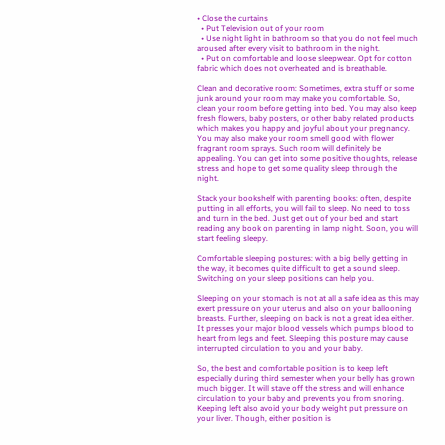• Close the curtains
  • Put Television out of your room
  • Use night light in bathroom so that you do not feel much aroused after every visit to bathroom in the night.
  • Put on comfortable and loose sleepwear. Opt for cotton fabric which does not overheated and is breathable.

Clean and decorative room: Sometimes, extra stuff or some junk around your room may make you comfortable. So, clean your room before getting into bed. You may also keep fresh flowers, baby posters, or other baby related products which makes you happy and joyful about your pregnancy. You may also make your room smell good with flower fragrant room sprays. Such room will definitely be appealing. You can get into some positive thoughts, release stress and hope to get some quality sleep through the night.

Stack your bookshelf with parenting books: often, despite putting in all efforts, you will fail to sleep. No need to toss and turn in the bed. Just get out of your bed and start reading any book on parenting in lamp night. Soon, you will start feeling sleepy.

Comfortable sleeping postures: with a big belly getting in the way, it becomes quite difficult to get a sound sleep. Switching on your sleep positions can help you.

Sleeping on your stomach is not at all a safe idea as this may exert pressure on your uterus and also on your ballooning breasts. Further, sleeping on back is not a great idea either. It presses your major blood vessels which pumps blood to heart from legs and feet. Sleeping this posture may cause interrupted circulation to you and your baby.

So, the best and comfortable position is to keep left especially during third semester when your belly has grown much bigger. It will stave off the stress and will enhance circulation to your baby and prevents you from snoring. Keeping left also avoid your body weight put pressure on your liver. Though, either position is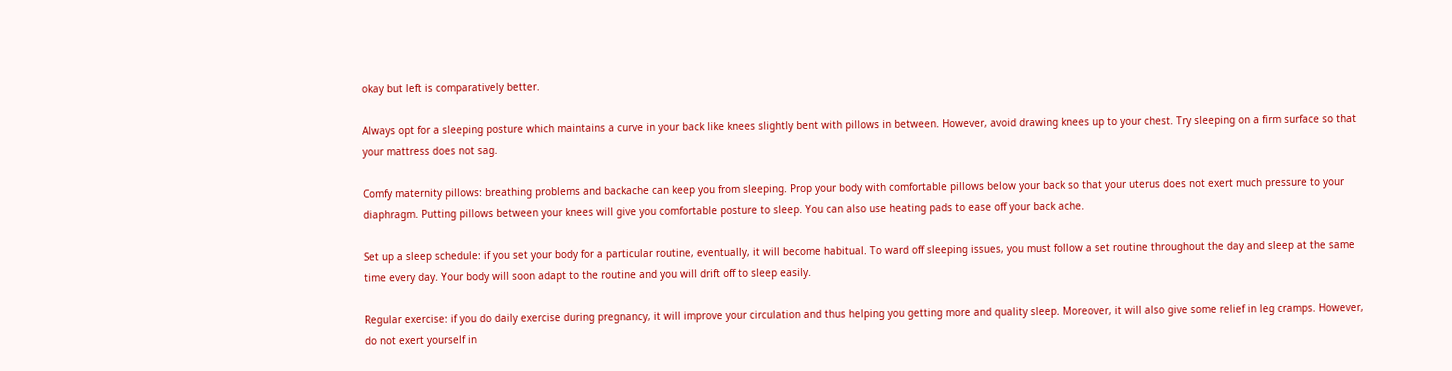okay but left is comparatively better.

Always opt for a sleeping posture which maintains a curve in your back like knees slightly bent with pillows in between. However, avoid drawing knees up to your chest. Try sleeping on a firm surface so that your mattress does not sag.

Comfy maternity pillows: breathing problems and backache can keep you from sleeping. Prop your body with comfortable pillows below your back so that your uterus does not exert much pressure to your diaphragm. Putting pillows between your knees will give you comfortable posture to sleep. You can also use heating pads to ease off your back ache.

Set up a sleep schedule: if you set your body for a particular routine, eventually, it will become habitual. To ward off sleeping issues, you must follow a set routine throughout the day and sleep at the same time every day. Your body will soon adapt to the routine and you will drift off to sleep easily.

Regular exercise: if you do daily exercise during pregnancy, it will improve your circulation and thus helping you getting more and quality sleep. Moreover, it will also give some relief in leg cramps. However, do not exert yourself in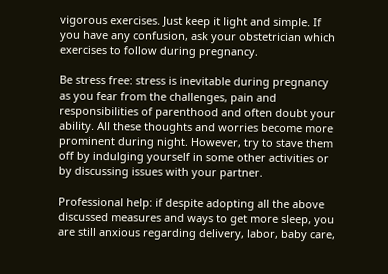vigorous exercises. Just keep it light and simple. If you have any confusion, ask your obstetrician which exercises to follow during pregnancy.

Be stress free: stress is inevitable during pregnancy as you fear from the challenges, pain and responsibilities of parenthood and often doubt your ability. All these thoughts and worries become more prominent during night. However, try to stave them off by indulging yourself in some other activities or by discussing issues with your partner.

Professional help: if despite adopting all the above discussed measures and ways to get more sleep, you are still anxious regarding delivery, labor, baby care,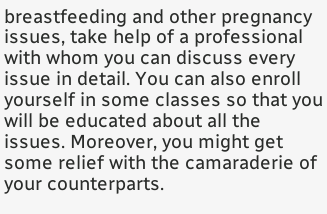breastfeeding and other pregnancy issues, take help of a professional with whom you can discuss every issue in detail. You can also enroll yourself in some classes so that you will be educated about all the issues. Moreover, you might get some relief with the camaraderie of your counterparts.